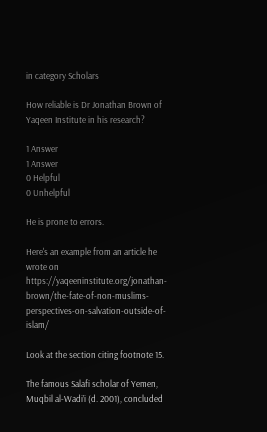in category Scholars

How reliable is Dr Jonathan Brown of Yaqeen Institute in his research?

1 Answer
1 Answer
0 Helpful
0 Unhelpful

He is prone to errors.

Here's an example from an article he wrote on https://yaqeeninstitute.org/jonathan-brown/the-fate-of-non-muslims-perspectives-on-salvation-outside-of-islam/

Look at the section citing footnote 15.

The famous Salafi scholar of Yemen, Muqbil al-Wadi’i (d. 2001), concluded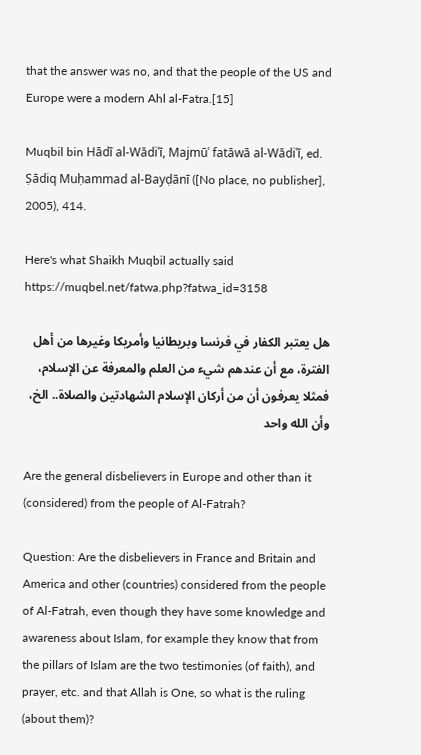that the answer was no, and that the people of the US and Europe were a modern Ahl al-Fatra.[15]

Muqbil bin Hādī al-Wādiʿī, Majmūʿ fatāwā al-Wādiʿī, ed. Ṣādiq Muḥammad al-Bayḍānī ([No place, no publisher], 2005), 414.

Here's what Shaikh Muqbil actually said https://muqbel.net/fatwa.php?fatwa_id=3158

هل يعتبر الكفار في فرنسا وبريطانيا وأمريكا وغيرها من أهل الفترة، مع أن عندهم شيء من العلم والمعرفة عن الإسلام، فمثلا يعرفون أن من أركان الإسلام الشهادتين والصلاة.. الخ، وأن الله واحد

Are the general disbelievers in Europe and other than it (considered) from the people of Al-Fatrah?

Question: Are the disbelievers in France and Britain and America and other (countries) considered from the people of Al-Fatrah, even though they have some knowledge and awareness about Islam, for example they know that from the pillars of Islam are the two testimonies (of faith), and prayer, etc. and that Allah is One, so what is the ruling (about them)?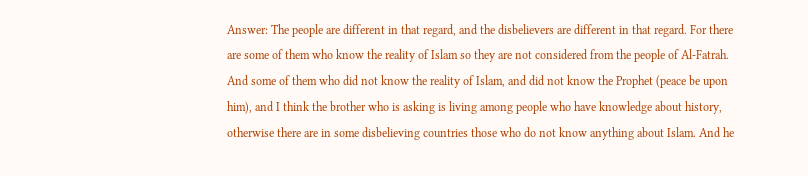Answer: The people are different in that regard, and the disbelievers are different in that regard. For there are some of them who know the reality of Islam so they are not considered from the people of Al-Fatrah. And some of them who did not know the reality of Islam, and did not know the Prophet (peace be upon him), and I think the brother who is asking is living among people who have knowledge about history, otherwise there are in some disbelieving countries those who do not know anything about Islam. And he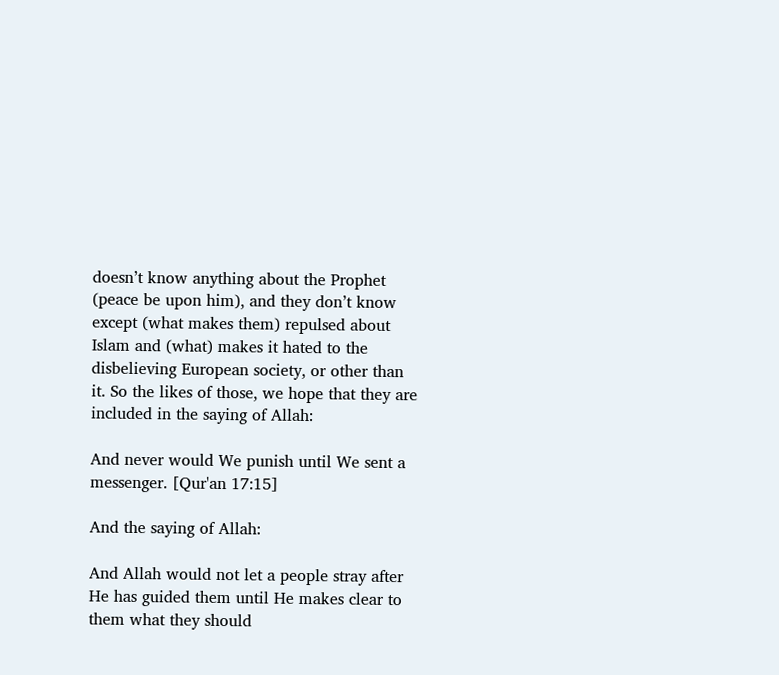doesn’t know anything about the Prophet (peace be upon him), and they don’t know except (what makes them) repulsed about Islam and (what) makes it hated to the disbelieving European society, or other than it. So the likes of those, we hope that they are included in the saying of Allah:

And never would We punish until We sent a messenger. [Qur'an 17:15]

And the saying of Allah:

And Allah would not let a people stray after He has guided them until He makes clear to them what they should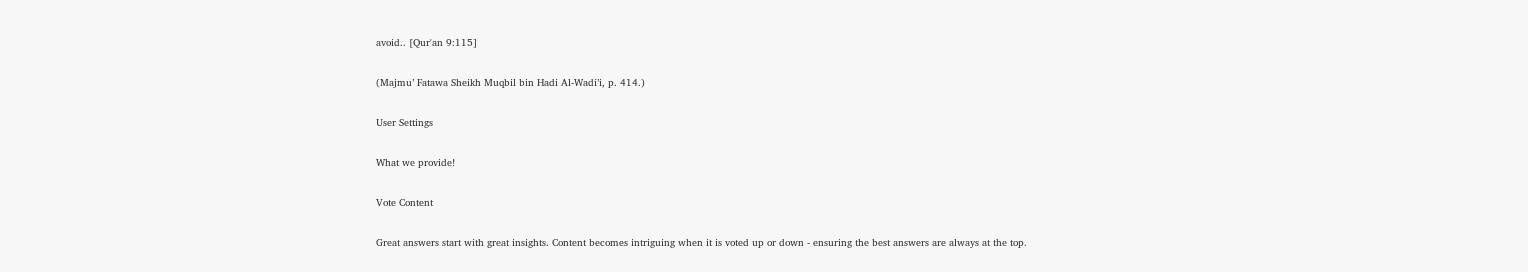avoid.. [Qur'an 9:115]

(Majmu’ Fatawa Sheikh Muqbil bin Hadi Al-Wadi’i, p. 414.)

User Settings

What we provide!

Vote Content

Great answers start with great insights. Content becomes intriguing when it is voted up or down - ensuring the best answers are always at the top.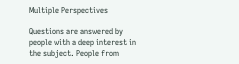Multiple Perspectives

Questions are answered by people with a deep interest in the subject. People from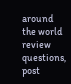around the world review questions, post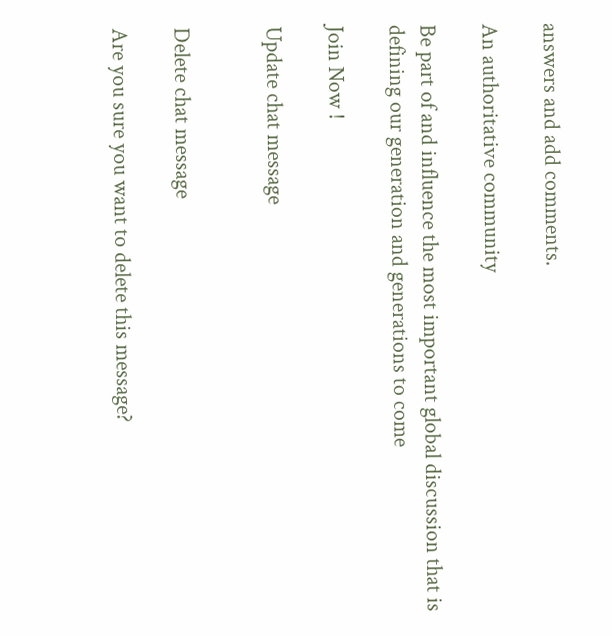answers and add comments.

An authoritative community

Be part of and influence the most important global discussion that is defining our generation and generations to come

Join Now !

Update chat message


Delete chat message

Are you sure you want to delete this message?